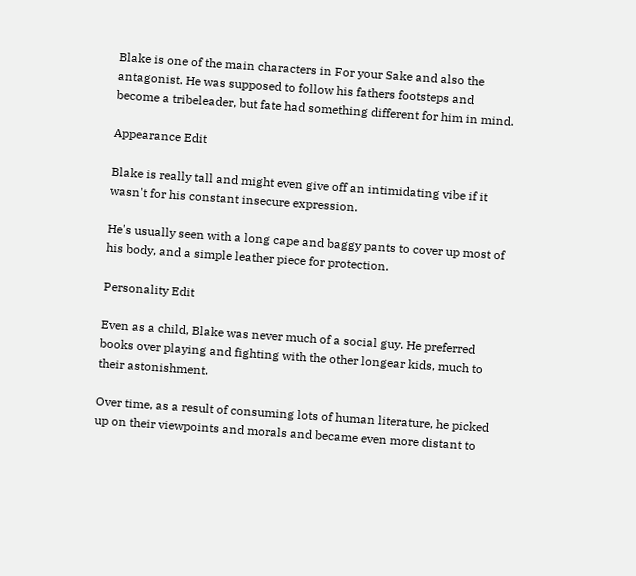Blake is one of the main characters in For your Sake and also the antagonist. He was supposed to follow his fathers footsteps and become a tribeleader, but fate had something different for him in mind.

Appearance Edit

Blake is really tall and might even give off an intimidating vibe if it wasn't for his constant insecure expression.

He's usually seen with a long cape and baggy pants to cover up most of his body, and a simple leather piece for protection.

Personality Edit

Even as a child, Blake was never much of a social guy. He preferred books over playing and fighting with the other longear kids, much to their astonishment.

Over time, as a result of consuming lots of human literature, he picked up on their viewpoints and morals and became even more distant to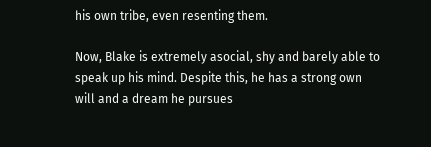his own tribe, even resenting them.

Now, Blake is extremely asocial, shy and barely able to speak up his mind. Despite this, he has a strong own will and a dream he pursues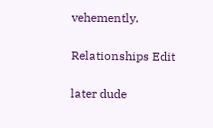vehemently.

Relationships Edit

later dude